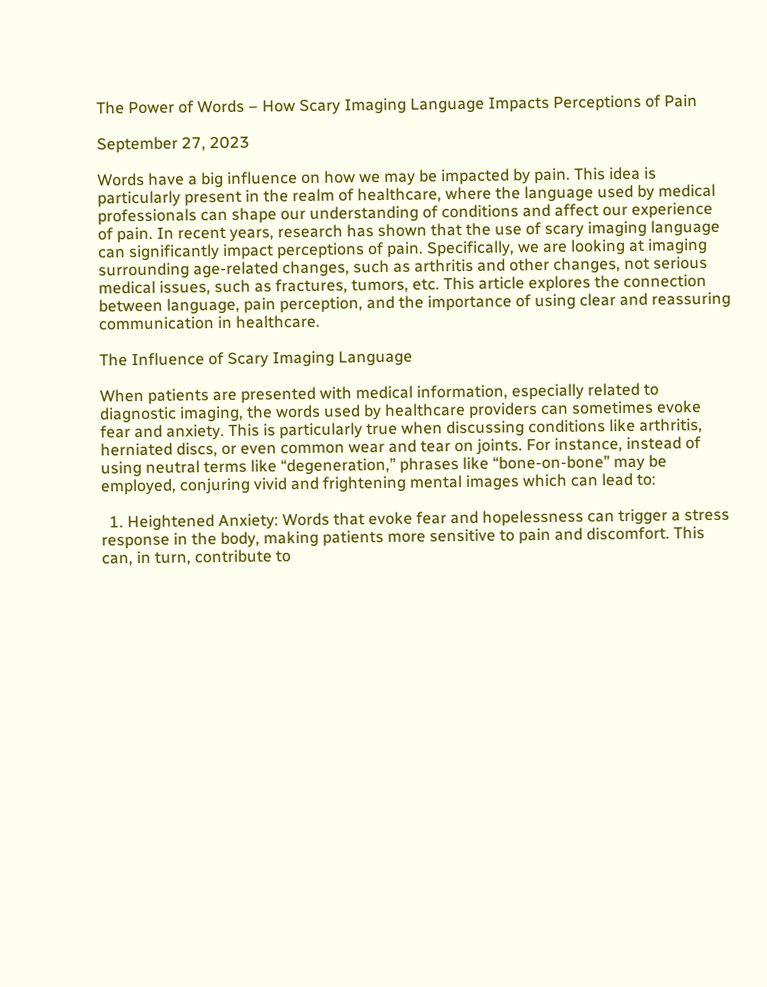The Power of Words – How Scary Imaging Language Impacts Perceptions of Pain

September 27, 2023

Words have a big influence on how we may be impacted by pain. This idea is particularly present in the realm of healthcare, where the language used by medical professionals can shape our understanding of conditions and affect our experience of pain. In recent years, research has shown that the use of scary imaging language can significantly impact perceptions of pain. Specifically, we are looking at imaging surrounding age-related changes, such as arthritis and other changes, not serious medical issues, such as fractures, tumors, etc. This article explores the connection between language, pain perception, and the importance of using clear and reassuring communication in healthcare.

The Influence of Scary Imaging Language

When patients are presented with medical information, especially related to diagnostic imaging, the words used by healthcare providers can sometimes evoke fear and anxiety. This is particularly true when discussing conditions like arthritis, herniated discs, or even common wear and tear on joints. For instance, instead of using neutral terms like “degeneration,” phrases like “bone-on-bone” may be employed, conjuring vivid and frightening mental images which can lead to:

  1. Heightened Anxiety: Words that evoke fear and hopelessness can trigger a stress response in the body, making patients more sensitive to pain and discomfort. This can, in turn, contribute to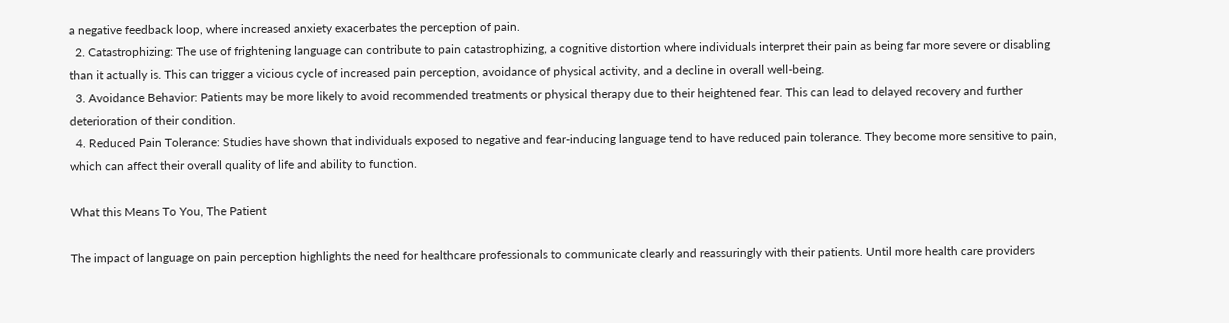a negative feedback loop, where increased anxiety exacerbates the perception of pain.
  2. Catastrophizing: The use of frightening language can contribute to pain catastrophizing, a cognitive distortion where individuals interpret their pain as being far more severe or disabling than it actually is. This can trigger a vicious cycle of increased pain perception, avoidance of physical activity, and a decline in overall well-being.
  3. Avoidance Behavior: Patients may be more likely to avoid recommended treatments or physical therapy due to their heightened fear. This can lead to delayed recovery and further deterioration of their condition.
  4. Reduced Pain Tolerance: Studies have shown that individuals exposed to negative and fear-inducing language tend to have reduced pain tolerance. They become more sensitive to pain, which can affect their overall quality of life and ability to function.

What this Means To You, The Patient

The impact of language on pain perception highlights the need for healthcare professionals to communicate clearly and reassuringly with their patients. Until more health care providers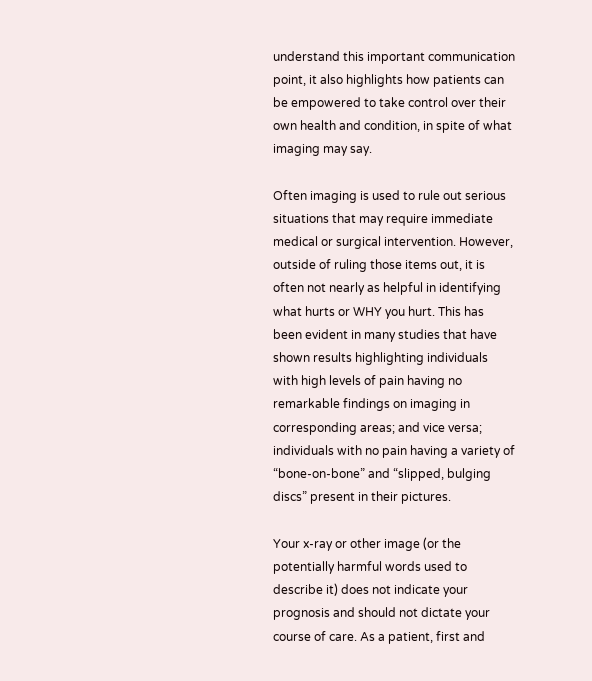understand this important communication point, it also highlights how patients can be empowered to take control over their own health and condition, in spite of what imaging may say.

Often imaging is used to rule out serious situations that may require immediate medical or surgical intervention. However, outside of ruling those items out, it is often not nearly as helpful in identifying what hurts or WHY you hurt. This has been evident in many studies that have shown results highlighting individuals with high levels of pain having no remarkable findings on imaging in corresponding areas; and vice versa; individuals with no pain having a variety of “bone-on-bone” and “slipped, bulging discs” present in their pictures.

Your x-ray or other image (or the potentially harmful words used to describe it) does not indicate your prognosis and should not dictate your course of care. As a patient, first and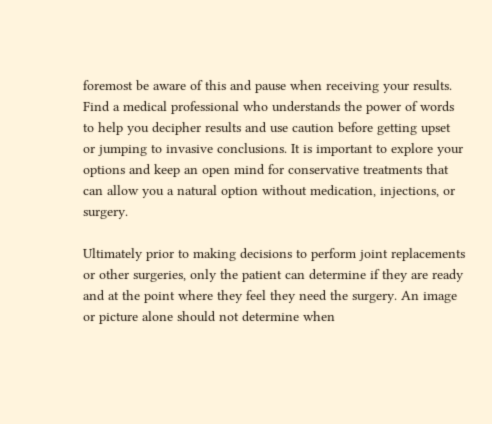foremost be aware of this and pause when receiving your results. Find a medical professional who understands the power of words to help you decipher results and use caution before getting upset or jumping to invasive conclusions. It is important to explore your options and keep an open mind for conservative treatments that can allow you a natural option without medication, injections, or surgery.

Ultimately prior to making decisions to perform joint replacements or other surgeries, only the patient can determine if they are ready and at the point where they feel they need the surgery. An image or picture alone should not determine when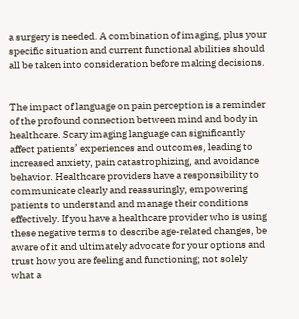a surgery is needed. A combination of imaging, plus your specific situation and current functional abilities should all be taken into consideration before making decisions.


The impact of language on pain perception is a reminder of the profound connection between mind and body in healthcare. Scary imaging language can significantly affect patients’ experiences and outcomes, leading to increased anxiety, pain catastrophizing, and avoidance behavior. Healthcare providers have a responsibility to communicate clearly and reassuringly, empowering patients to understand and manage their conditions effectively. If you have a healthcare provider who is using these negative terms to describe age-related changes, be aware of it and ultimately advocate for your options and trust how you are feeling and functioning; not solely what a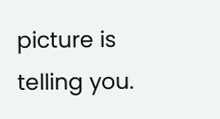picture is telling you.